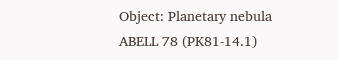Object: Planetary nebula ABELL 78 (PK81-14.1)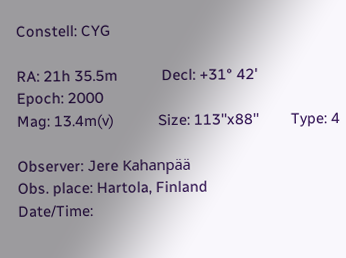Constell: CYG

RA: 21h 35.5m           Decl: +31° 42'          Epoch: 2000
Mag: 13.4m(v)           Size: 113''x88''        Type: 4

Observer: Jere Kahanpää
Obs. place: Hartola, Finland
Date/Time: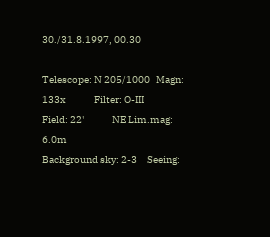30./31.8.1997, 00.30

Telescope: N 205/1000   Magn: 133x              Filter: O-III
Field: 22'              NE Lim.mag: 6.0m
Background sky: 2-3     Seeing: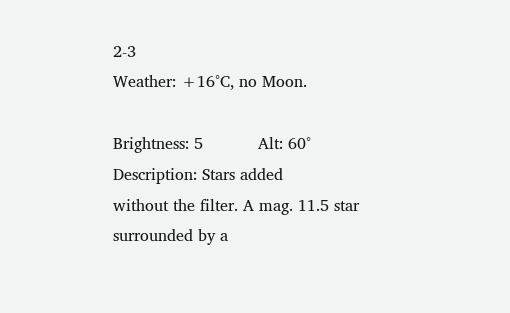2-3
Weather: +16°C, no Moon.

Brightness: 5           Alt: 60°
Description: Stars added
without the filter. A mag. 11.5 star surrounded by a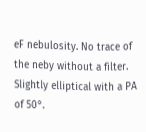eF nebulosity. No trace of
the neby without a filter. Slightly elliptical with a PA of 50°.